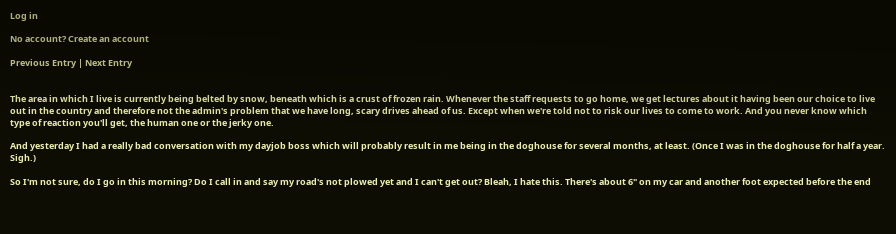Log in

No account? Create an account

Previous Entry | Next Entry


The area in which I live is currently being belted by snow, beneath which is a crust of frozen rain. Whenever the staff requests to go home, we get lectures about it having been our choice to live out in the country and therefore not the admin's problem that we have long, scary drives ahead of us. Except when we're told not to risk our lives to come to work. And you never know which type of reaction you'll get, the human one or the jerky one.

And yesterday I had a really bad conversation with my dayjob boss which will probably result in me being in the doghouse for several months, at least. (Once I was in the doghouse for half a year. Sigh.)

So I'm not sure, do I go in this morning? Do I call in and say my road's not plowed yet and I can't get out? Bleah, I hate this. There's about 6" on my car and another foot expected before the end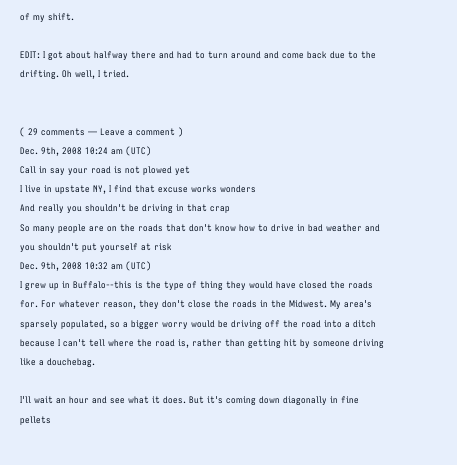of my shift.

EDIT: I got about halfway there and had to turn around and come back due to the drifting. Oh well, I tried.


( 29 comments — Leave a comment )
Dec. 9th, 2008 10:24 am (UTC)
Call in say your road is not plowed yet
I live in upstate NY, I find that excuse works wonders
And really you shouldn't be driving in that crap
So many people are on the roads that don't know how to drive in bad weather and you shouldn't put yourself at risk
Dec. 9th, 2008 10:32 am (UTC)
I grew up in Buffalo--this is the type of thing they would have closed the roads for. For whatever reason, they don't close the roads in the Midwest. My area's sparsely populated, so a bigger worry would be driving off the road into a ditch because I can't tell where the road is, rather than getting hit by someone driving like a douchebag.

I'll wait an hour and see what it does. But it's coming down diagonally in fine pellets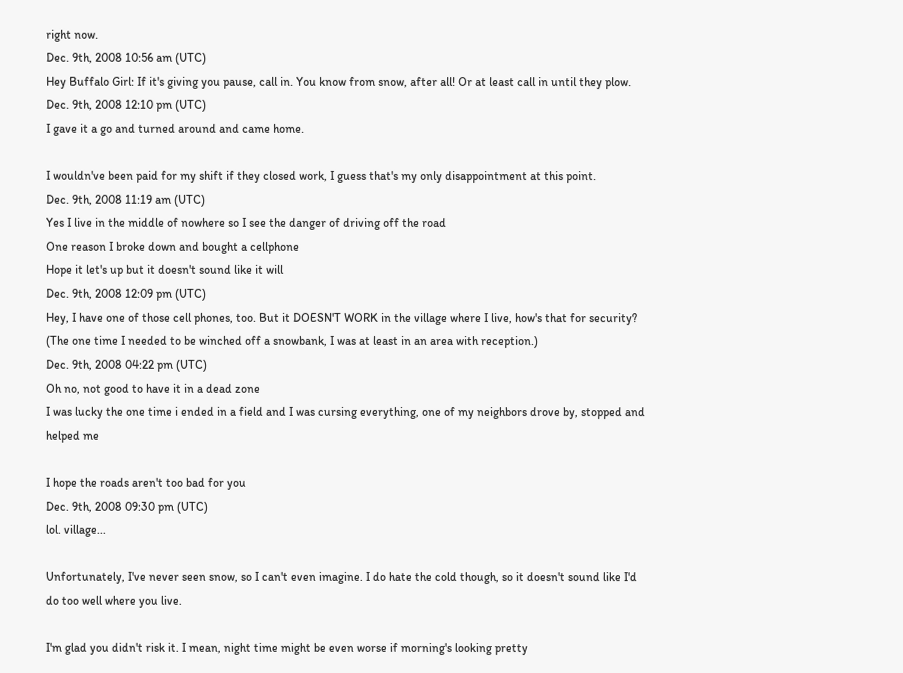right now.
Dec. 9th, 2008 10:56 am (UTC)
Hey Buffalo Girl: If it's giving you pause, call in. You know from snow, after all! Or at least call in until they plow.
Dec. 9th, 2008 12:10 pm (UTC)
I gave it a go and turned around and came home.

I wouldn've been paid for my shift if they closed work, I guess that's my only disappointment at this point.
Dec. 9th, 2008 11:19 am (UTC)
Yes I live in the middle of nowhere so I see the danger of driving off the road
One reason I broke down and bought a cellphone
Hope it let's up but it doesn't sound like it will
Dec. 9th, 2008 12:09 pm (UTC)
Hey, I have one of those cell phones, too. But it DOESN'T WORK in the village where I live, how's that for security? (The one time I needed to be winched off a snowbank, I was at least in an area with reception.)
Dec. 9th, 2008 04:22 pm (UTC)
Oh no, not good to have it in a dead zone
I was lucky the one time i ended in a field and I was cursing everything, one of my neighbors drove by, stopped and helped me

I hope the roads aren't too bad for you
Dec. 9th, 2008 09:30 pm (UTC)
lol. village...

Unfortunately, I've never seen snow, so I can't even imagine. I do hate the cold though, so it doesn't sound like I'd do too well where you live.

I'm glad you didn't risk it. I mean, night time might be even worse if morning's looking pretty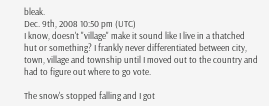bleak.
Dec. 9th, 2008 10:50 pm (UTC)
I know, doesn't "village" make it sound like I live in a thatched hut or something? I frankly never differentiated between city, town, village and township until I moved out to the country and had to figure out where to go vote.

The snow's stopped falling and I got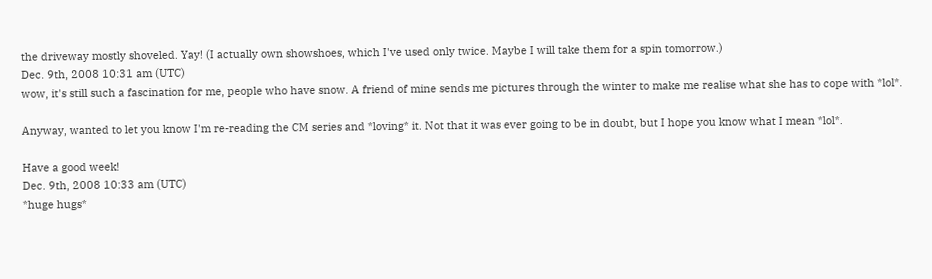the driveway mostly shoveled. Yay! (I actually own showshoes, which I've used only twice. Maybe I will take them for a spin tomorrow.)
Dec. 9th, 2008 10:31 am (UTC)
wow, it's still such a fascination for me, people who have snow. A friend of mine sends me pictures through the winter to make me realise what she has to cope with *lol*.

Anyway, wanted to let you know I'm re-reading the CM series and *loving* it. Not that it was ever going to be in doubt, but I hope you know what I mean *lol*.

Have a good week!
Dec. 9th, 2008 10:33 am (UTC)
*huge hugs*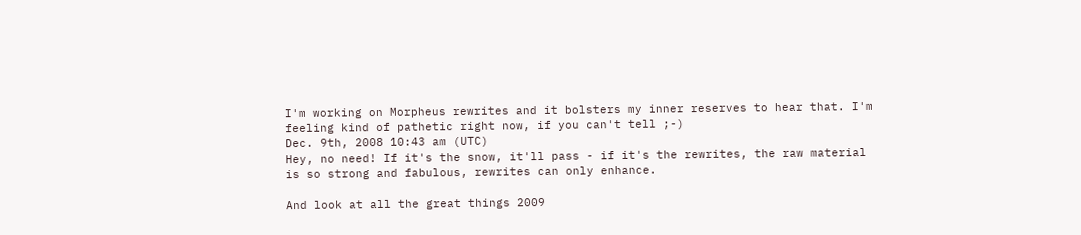I'm working on Morpheus rewrites and it bolsters my inner reserves to hear that. I'm feeling kind of pathetic right now, if you can't tell ;-)
Dec. 9th, 2008 10:43 am (UTC)
Hey, no need! If it's the snow, it'll pass - if it's the rewrites, the raw material is so strong and fabulous, rewrites can only enhance.

And look at all the great things 2009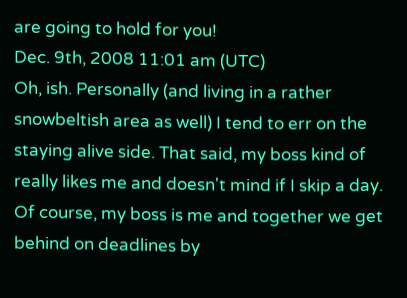are going to hold for you!
Dec. 9th, 2008 11:01 am (UTC)
Oh, ish. Personally (and living in a rather snowbeltish area as well) I tend to err on the staying alive side. That said, my boss kind of really likes me and doesn't mind if I skip a day. Of course, my boss is me and together we get behind on deadlines by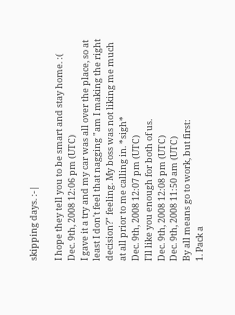skipping days. :-|

I hope they tell you to be smart and stay home. :(
Dec. 9th, 2008 12:06 pm (UTC)
I gave it a try and my car was all over the place, so at least I don't feel that nagging "am I making the right decision?" feeling. My boss was not liking me much at all prior to me calling in. *sigh*
Dec. 9th, 2008 12:07 pm (UTC)
I'll like you enough for both of us.
Dec. 9th, 2008 12:08 pm (UTC)
Dec. 9th, 2008 11:50 am (UTC)
By all means go to work, but first:
1. Pack a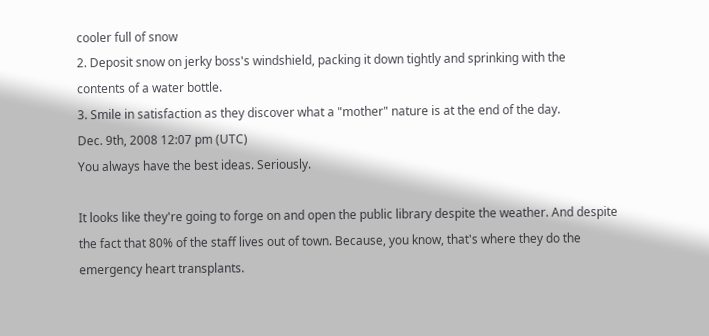cooler full of snow
2. Deposit snow on jerky boss's windshield, packing it down tightly and sprinking with the contents of a water bottle.
3. Smile in satisfaction as they discover what a "mother" nature is at the end of the day.
Dec. 9th, 2008 12:07 pm (UTC)
You always have the best ideas. Seriously.

It looks like they're going to forge on and open the public library despite the weather. And despite the fact that 80% of the staff lives out of town. Because, you know, that's where they do the emergency heart transplants.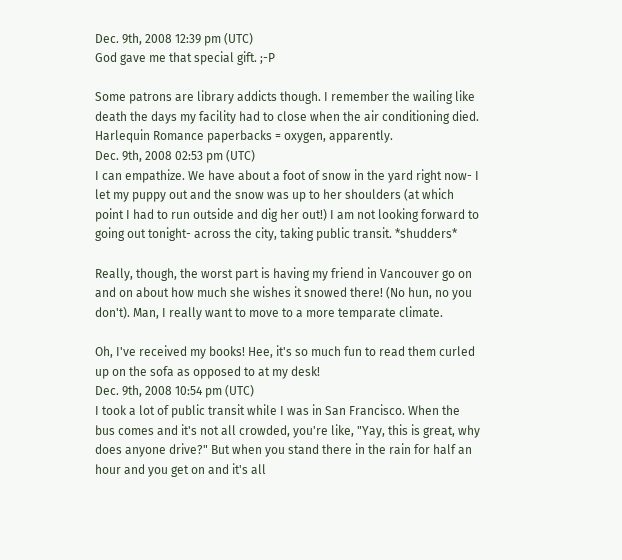Dec. 9th, 2008 12:39 pm (UTC)
God gave me that special gift. ;-P

Some patrons are library addicts though. I remember the wailing like death the days my facility had to close when the air conditioning died. Harlequin Romance paperbacks = oxygen, apparently.
Dec. 9th, 2008 02:53 pm (UTC)
I can empathize. We have about a foot of snow in the yard right now- I let my puppy out and the snow was up to her shoulders (at which point I had to run outside and dig her out!) I am not looking forward to going out tonight- across the city, taking public transit. *shudders*

Really, though, the worst part is having my friend in Vancouver go on and on about how much she wishes it snowed there! (No hun, no you don't). Man, I really want to move to a more temparate climate.

Oh, I've received my books! Hee, it's so much fun to read them curled up on the sofa as opposed to at my desk!
Dec. 9th, 2008 10:54 pm (UTC)
I took a lot of public transit while I was in San Francisco. When the bus comes and it's not all crowded, you're like, "Yay, this is great, why does anyone drive?" But when you stand there in the rain for half an hour and you get on and it's all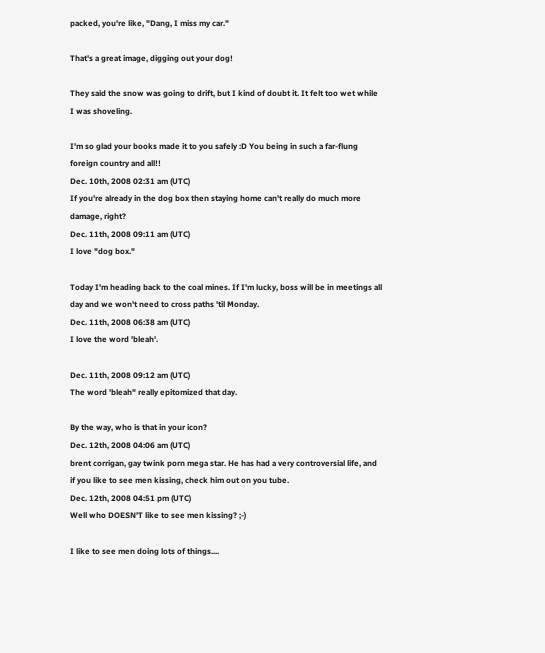packed, you're like, "Dang, I miss my car."

That's a great image, digging out your dog!

They said the snow was going to drift, but I kind of doubt it. It felt too wet while I was shoveling.

I'm so glad your books made it to you safely :D You being in such a far-flung foreign country and all!!
Dec. 10th, 2008 02:31 am (UTC)
If you're already in the dog box then staying home can't really do much more damage, right?
Dec. 11th, 2008 09:11 am (UTC)
I love "dog box."

Today I'm heading back to the coal mines. If I'm lucky, boss will be in meetings all day and we won't need to cross paths 'til Monday.
Dec. 11th, 2008 06:38 am (UTC)
I love the word 'bleah'.

Dec. 11th, 2008 09:12 am (UTC)
The word 'bleah" really epitomized that day.

By the way, who is that in your icon?
Dec. 12th, 2008 04:06 am (UTC)
brent corrigan, gay twink porn mega star. He has had a very controversial life, and if you like to see men kissing, check him out on you tube.
Dec. 12th, 2008 04:51 pm (UTC)
Well who DOESN'T like to see men kissing? ;-)

I like to see men doing lots of things....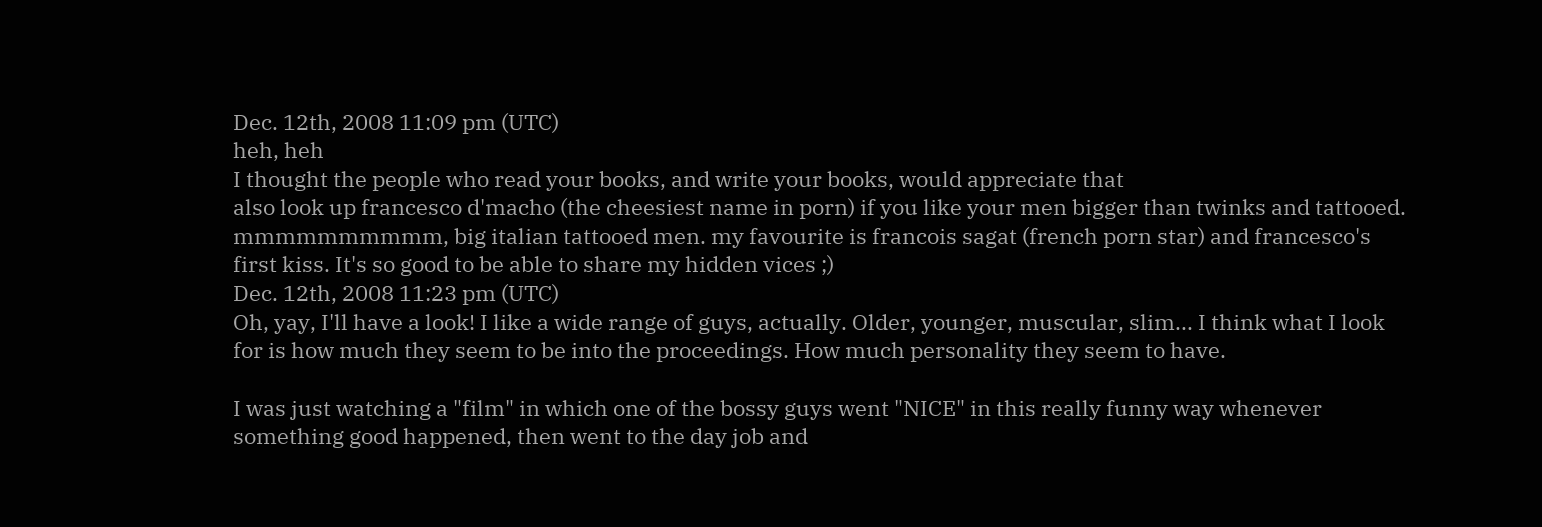Dec. 12th, 2008 11:09 pm (UTC)
heh, heh
I thought the people who read your books, and write your books, would appreciate that
also look up francesco d'macho (the cheesiest name in porn) if you like your men bigger than twinks and tattooed. mmmmmmmmmm, big italian tattooed men. my favourite is francois sagat (french porn star) and francesco's first kiss. It's so good to be able to share my hidden vices ;)
Dec. 12th, 2008 11:23 pm (UTC)
Oh, yay, I'll have a look! I like a wide range of guys, actually. Older, younger, muscular, slim... I think what I look for is how much they seem to be into the proceedings. How much personality they seem to have.

I was just watching a "film" in which one of the bossy guys went "NICE" in this really funny way whenever something good happened, then went to the day job and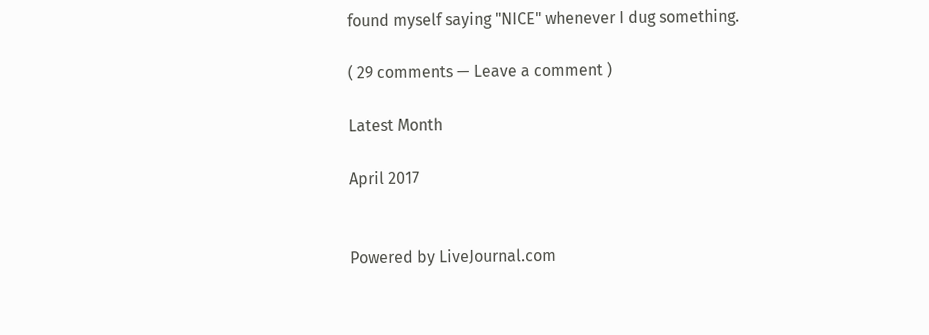found myself saying "NICE" whenever I dug something.

( 29 comments — Leave a comment )

Latest Month

April 2017


Powered by LiveJournal.com